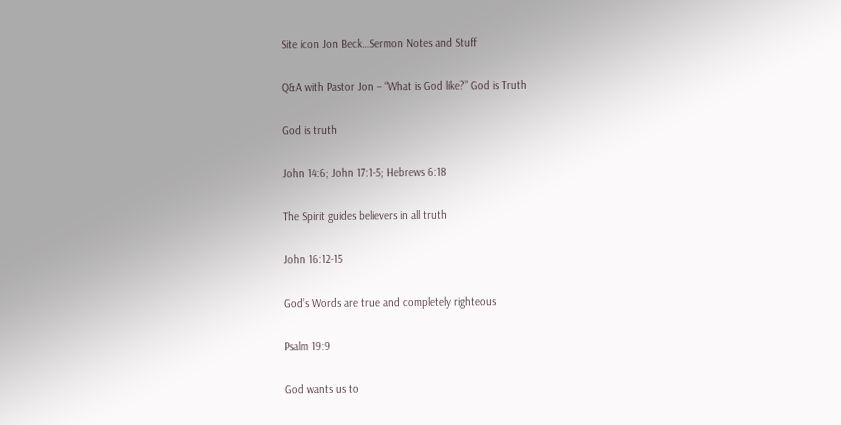Site icon Jon Beck…Sermon Notes and Stuff

Q&A with Pastor Jon – “What is God like?” God is Truth

God is truth

John 14:6; John 17:1-5; Hebrews 6:18

The Spirit guides believers in all truth

John 16:12-15

God’s Words are true and completely righteous

Psalm 19:9

God wants us to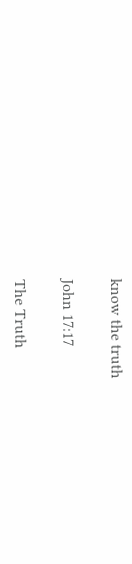know the truth

John 17:17

The Truth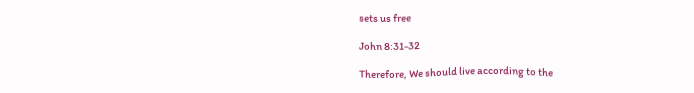sets us free

John 8:31-32

Therefore, We should live according to the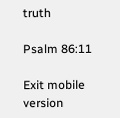truth

Psalm 86:11

Exit mobile version